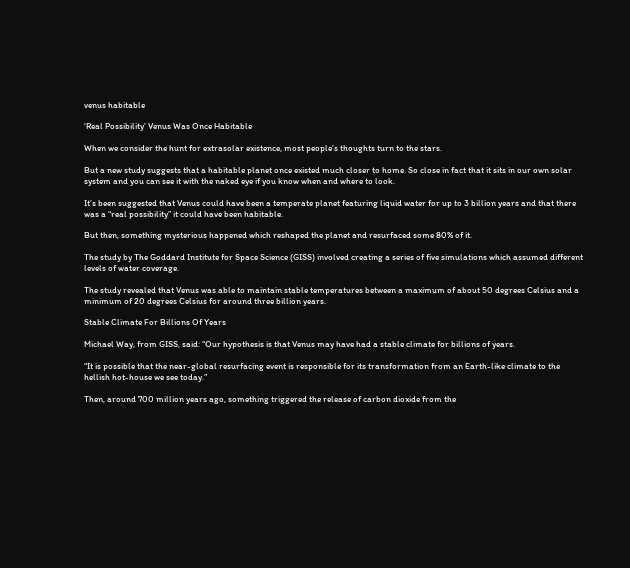venus habitable

‘Real Possibility’ Venus Was Once Habitable

When we consider the hunt for extrasolar existence, most people’s thoughts turn to the stars.

But a new study suggests that a habitable planet once existed much closer to home. So close in fact that it sits in our own solar system and you can see it with the naked eye if you know when and where to look.

It’s been suggested that Venus could have been a temperate planet featuring liquid water for up to 3 billion years and that there was a “real possibility” it could have been habitable.

But then, something mysterious happened which reshaped the planet and resurfaced some 80% of it.

The study by The Goddard Institute for Space Science (GISS) involved creating a series of five simulations which assumed different levels of water coverage.

The study revealed that Venus was able to maintain stable temperatures between a maximum of about 50 degrees Celsius and a minimum of 20 degrees Celsius for around three billion years.

Stable Climate For Billions Of Years

Michael Way, from GISS, said: “Our hypothesis is that Venus may have had a stable climate for billions of years.

“It is possible that the near-global resurfacing event is responsible for its transformation from an Earth-like climate to the hellish hot-house we see today.”

Then, around 700 million years ago, something triggered the release of carbon dioxide from the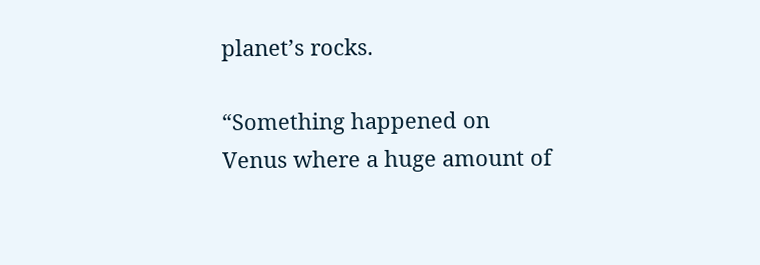planet’s rocks.

“Something happened on Venus where a huge amount of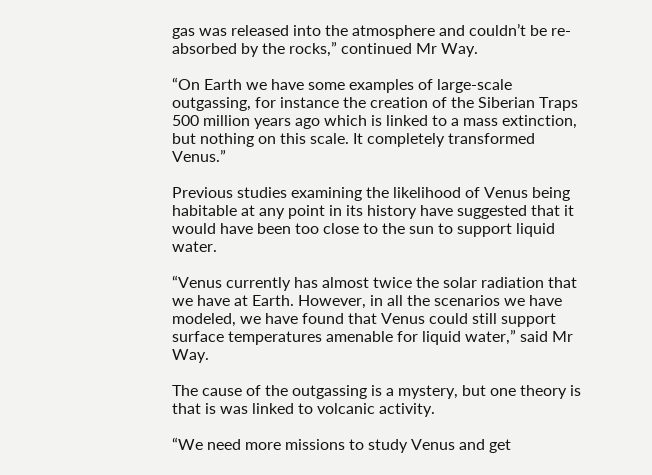gas was released into the atmosphere and couldn’t be re-absorbed by the rocks,” continued Mr Way.

“On Earth we have some examples of large-scale outgassing, for instance the creation of the Siberian Traps 500 million years ago which is linked to a mass extinction, but nothing on this scale. It completely transformed Venus.”

Previous studies examining the likelihood of Venus being habitable at any point in its history have suggested that it would have been too close to the sun to support liquid water.

“Venus currently has almost twice the solar radiation that we have at Earth. However, in all the scenarios we have modeled, we have found that Venus could still support surface temperatures amenable for liquid water,” said Mr Way.

The cause of the outgassing is a mystery, but one theory is that is was linked to volcanic activity.

“We need more missions to study Venus and get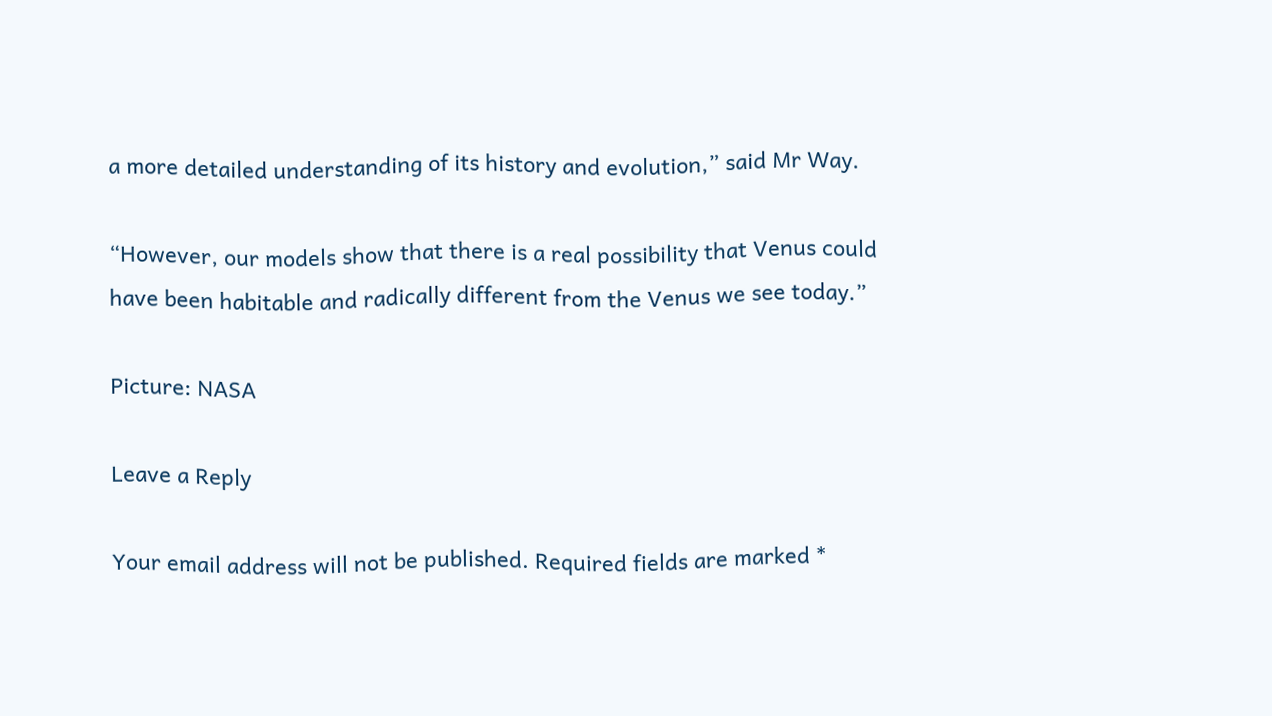a more detailed understanding of its history and evolution,” said Mr Way.

“However, our models show that there is a real possibility that Venus could have been habitable and radically different from the Venus we see today.”

Picture: NASA

Leave a Reply

Your email address will not be published. Required fields are marked *